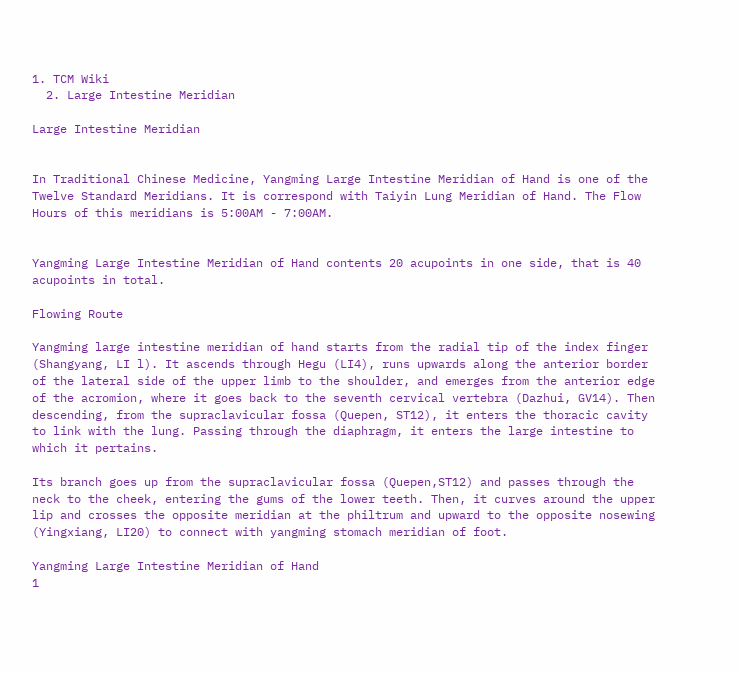1. TCM Wiki
  2. Large Intestine Meridian

Large Intestine Meridian


In Traditional Chinese Medicine, Yangming Large Intestine Meridian of Hand is one of the Twelve Standard Meridians. It is correspond with Taiyin Lung Meridian of Hand. The Flow Hours of this meridians is 5:00AM - 7:00AM.


Yangming Large Intestine Meridian of Hand contents 20 acupoints in one side, that is 40 acupoints in total.

Flowing Route

Yangming large intestine meridian of hand starts from the radial tip of the index finger (Shangyang, LI l). It ascends through Hegu (LI4), runs upwards along the anterior border of the lateral side of the upper limb to the shoulder, and emerges from the anterior edge of the acromion, where it goes back to the seventh cervical vertebra (Dazhui, GV14). Then descending, from the supraclavicular fossa (Quepen, ST12), it enters the thoracic cavity to link with the lung. Passing through the diaphragm, it enters the large intestine to which it pertains.

Its branch goes up from the supraclavicular fossa (Quepen,ST12) and passes through the neck to the cheek, entering the gums of the lower teeth. Then, it curves around the upper lip and crosses the opposite meridian at the philtrum and upward to the opposite nosewing (Yingxiang, LI20) to connect with yangming stomach meridian of foot.

Yangming Large Intestine Meridian of Hand
1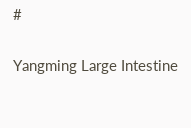#

Yangming Large Intestine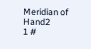Meridian of Hand2
1 #